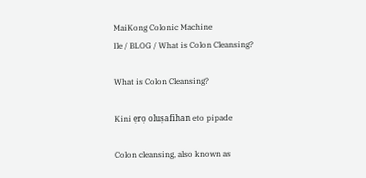MaiKong Colonic Machine
Ile / BLOG / What is Colon Cleansing?

What is Colon Cleansing?

Kini ẹrọ oluṣafihan eto pipade

Colon cleansing, also known as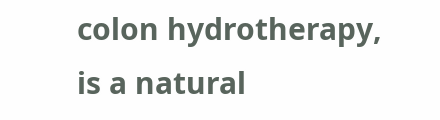colon hydrotherapy, is a natural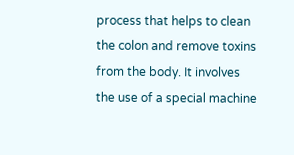process that helps to clean the colon and remove toxins from the body. It involves the use of a special machine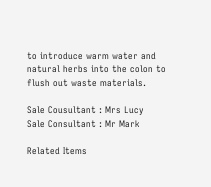to introduce warm water and natural herbs into the colon to flush out waste materials.

Sale Cousultant : Mrs Lucy
Sale Consultant : Mr Mark

Related Items